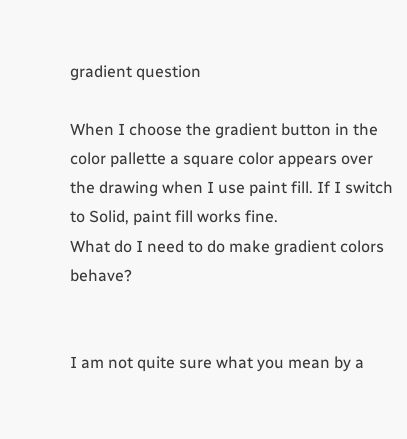gradient question

When I choose the gradient button in the color pallette a square color appears over the drawing when I use paint fill. If I switch to Solid, paint fill works fine.
What do I need to do make gradient colors behave?


I am not quite sure what you mean by a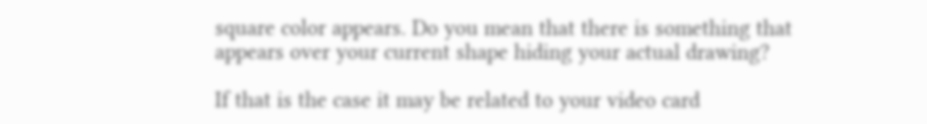square color appears. Do you mean that there is something that appears over your current shape hiding your actual drawing?

If that is the case it may be related to your video card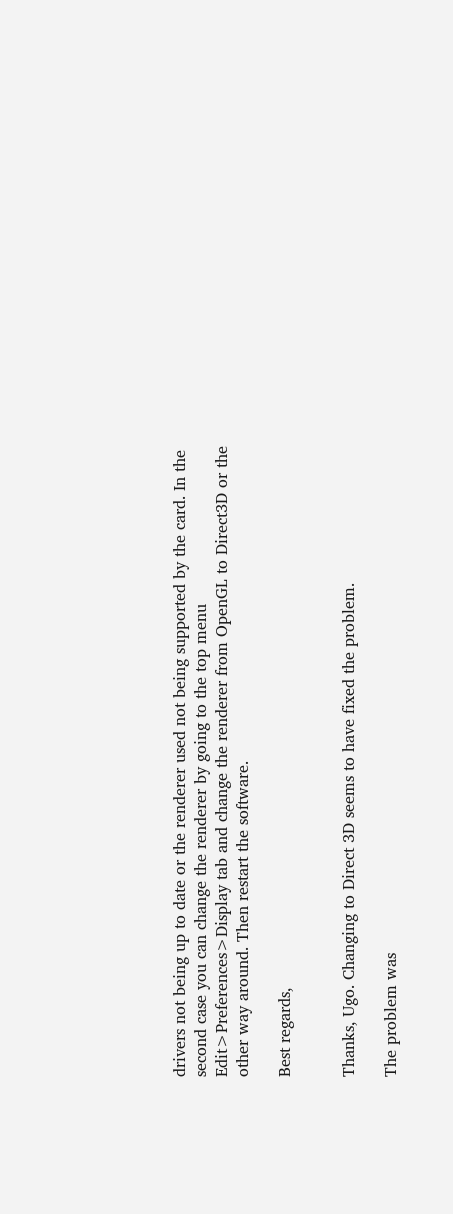drivers not being up to date or the renderer used not being supported by the card. In the second case you can change the renderer by going to the top menu Edit>Preferences>Display tab and change the renderer from OpenGL to Direct3D or the other way around. Then restart the software.

Best regards,


Thanks, Ugo. Changing to Direct 3D seems to have fixed the problem.

The problem was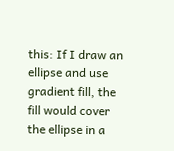this: If I draw an ellipse and use gradient fill, the fill would cover the ellipse in a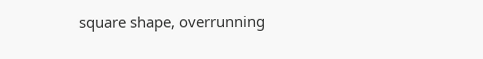square shape, overrunning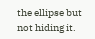the ellipse but not hiding it.